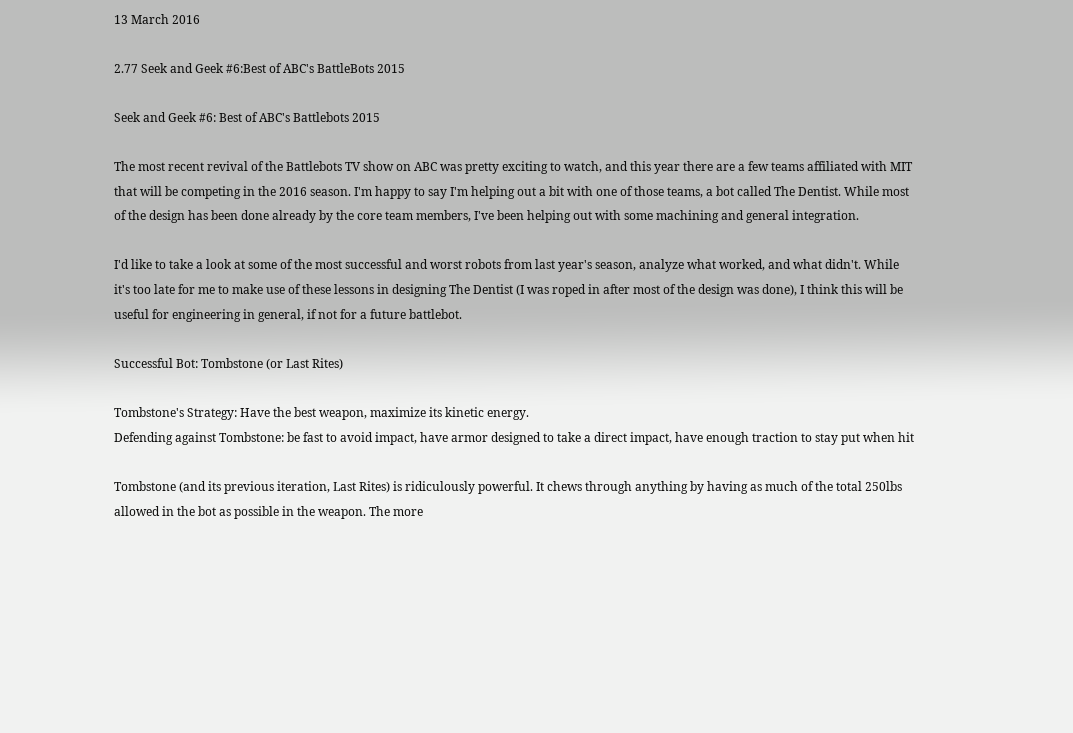13 March 2016

2.77 Seek and Geek #6:Best of ABC's BattleBots 2015

Seek and Geek #6: Best of ABC's Battlebots 2015

The most recent revival of the Battlebots TV show on ABC was pretty exciting to watch, and this year there are a few teams affiliated with MIT that will be competing in the 2016 season. I'm happy to say I'm helping out a bit with one of those teams, a bot called The Dentist. While most of the design has been done already by the core team members, I've been helping out with some machining and general integration.

I'd like to take a look at some of the most successful and worst robots from last year's season, analyze what worked, and what didn't. While it's too late for me to make use of these lessons in designing The Dentist (I was roped in after most of the design was done), I think this will be useful for engineering in general, if not for a future battlebot.

Successful Bot: Tombstone (or Last Rites)

Tombstone's Strategy: Have the best weapon, maximize its kinetic energy.
Defending against Tombstone: be fast to avoid impact, have armor designed to take a direct impact, have enough traction to stay put when hit

Tombstone (and its previous iteration, Last Rites) is ridiculously powerful. It chews through anything by having as much of the total 250lbs allowed in the bot as possible in the weapon. The more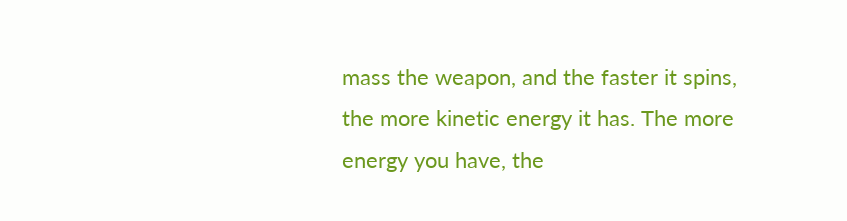mass the weapon, and the faster it spins, the more kinetic energy it has. The more energy you have, the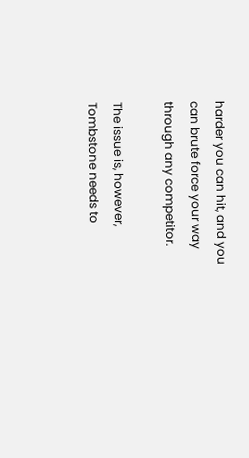harder you can hit, and you can brute force your way through any competitor.

The issue is, however, Tombstone needs to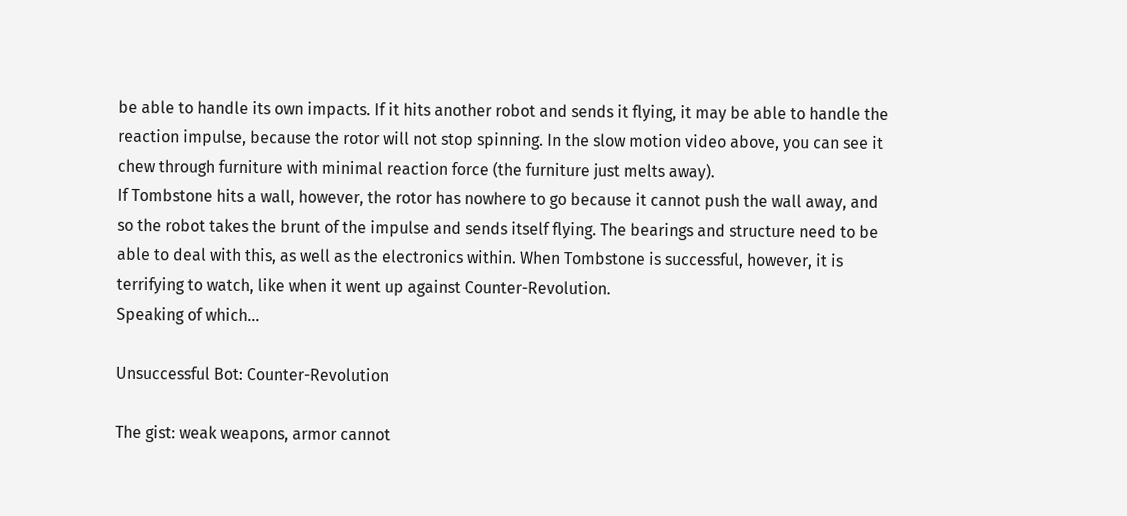be able to handle its own impacts. If it hits another robot and sends it flying, it may be able to handle the reaction impulse, because the rotor will not stop spinning. In the slow motion video above, you can see it chew through furniture with minimal reaction force (the furniture just melts away).
If Tombstone hits a wall, however, the rotor has nowhere to go because it cannot push the wall away, and so the robot takes the brunt of the impulse and sends itself flying. The bearings and structure need to be able to deal with this, as well as the electronics within. When Tombstone is successful, however, it is terrifying to watch, like when it went up against Counter-Revolution.
Speaking of which...

Unsuccessful Bot: Counter-Revolution

The gist: weak weapons, armor cannot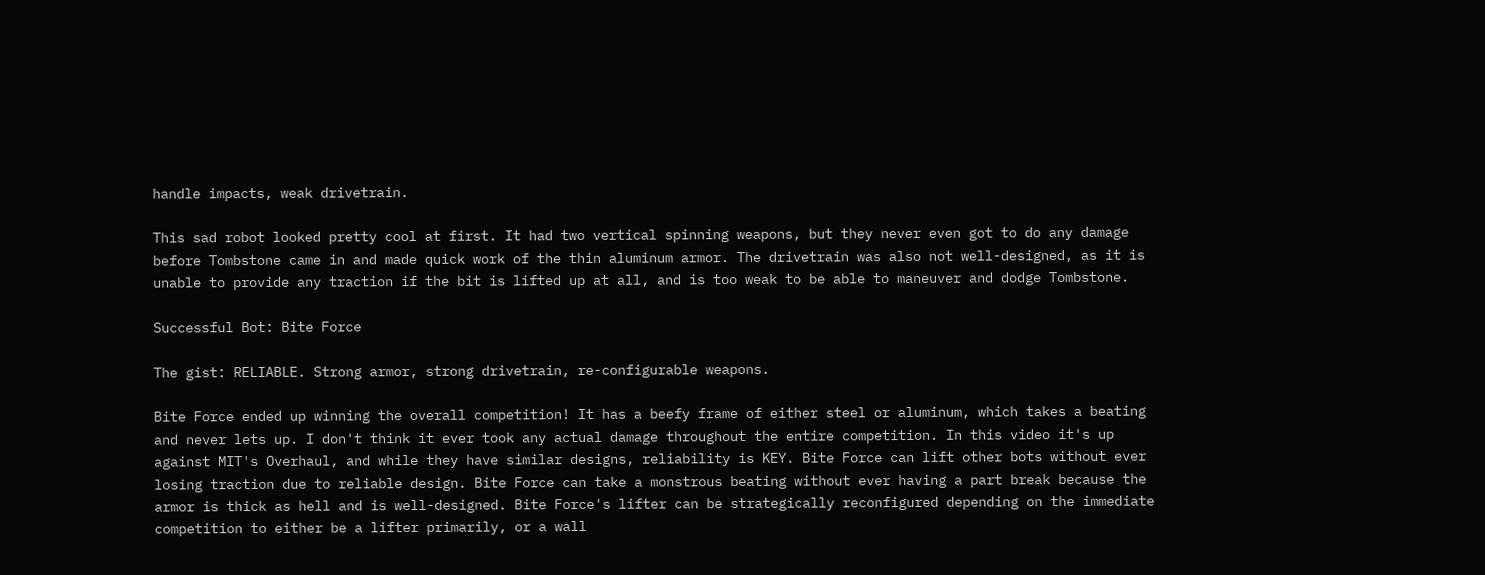handle impacts, weak drivetrain.

This sad robot looked pretty cool at first. It had two vertical spinning weapons, but they never even got to do any damage before Tombstone came in and made quick work of the thin aluminum armor. The drivetrain was also not well-designed, as it is unable to provide any traction if the bit is lifted up at all, and is too weak to be able to maneuver and dodge Tombstone.

Successful Bot: Bite Force

The gist: RELIABLE. Strong armor, strong drivetrain, re-configurable weapons.

Bite Force ended up winning the overall competition! It has a beefy frame of either steel or aluminum, which takes a beating and never lets up. I don't think it ever took any actual damage throughout the entire competition. In this video it's up against MIT's Overhaul, and while they have similar designs, reliability is KEY. Bite Force can lift other bots without ever losing traction due to reliable design. Bite Force can take a monstrous beating without ever having a part break because the armor is thick as hell and is well-designed. Bite Force's lifter can be strategically reconfigured depending on the immediate competition to either be a lifter primarily, or a wall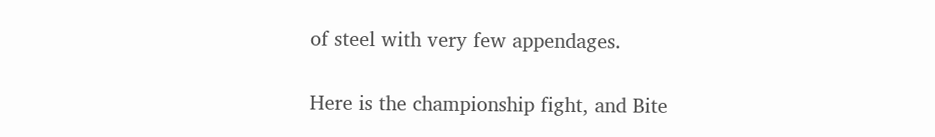of steel with very few appendages.

Here is the championship fight, and Bite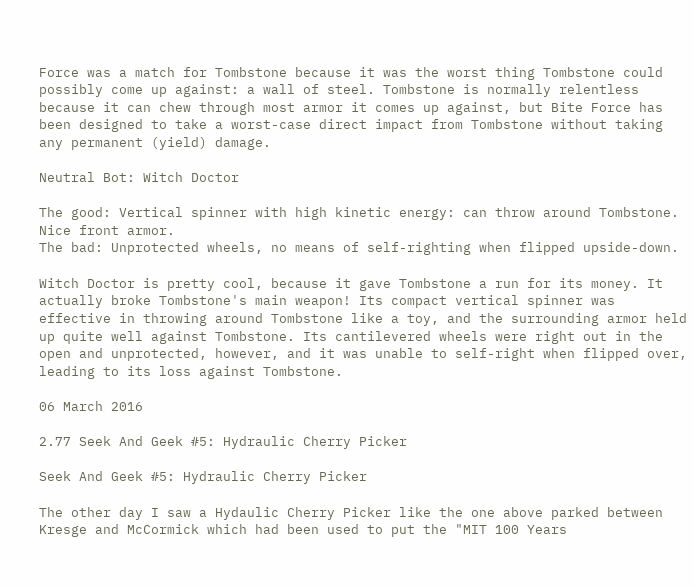Force was a match for Tombstone because it was the worst thing Tombstone could possibly come up against: a wall of steel. Tombstone is normally relentless because it can chew through most armor it comes up against, but Bite Force has been designed to take a worst-case direct impact from Tombstone without taking any permanent (yield) damage.

Neutral Bot: Witch Doctor

The good: Vertical spinner with high kinetic energy: can throw around Tombstone. Nice front armor.
The bad: Unprotected wheels, no means of self-righting when flipped upside-down.

Witch Doctor is pretty cool, because it gave Tombstone a run for its money. It actually broke Tombstone's main weapon! Its compact vertical spinner was effective in throwing around Tombstone like a toy, and the surrounding armor held up quite well against Tombstone. Its cantilevered wheels were right out in the open and unprotected, however, and it was unable to self-right when flipped over, leading to its loss against Tombstone.

06 March 2016

2.77 Seek And Geek #5: Hydraulic Cherry Picker

Seek And Geek #5: Hydraulic Cherry Picker

The other day I saw a Hydaulic Cherry Picker like the one above parked between Kresge and McCormick which had been used to put the "MIT 100 Years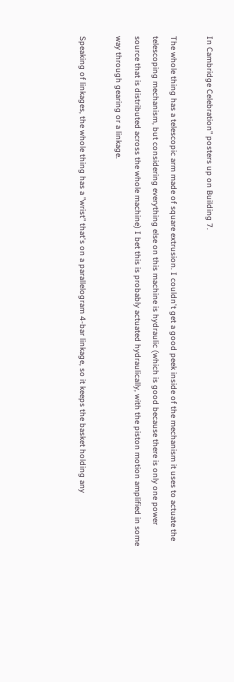In Cambridge Celebration" posters up on Building 7.

The whole thing has a telescopic arm made of square extrusion. I couldn't get a good peek inside of the mechanism it uses to actuate the telescoping mechanism, but considering everything else on this machine is hydraulic (which is good because there is only one power source that is distributed across the whole machine) I bet this is probably actuated hydraulically, with the piston motion amplified in some way through gearing or a linkage.

Speaking of linkages, the whole thing has a "wrist" that's on a parallelogram 4-bar linkage, so it keeps the basket holding any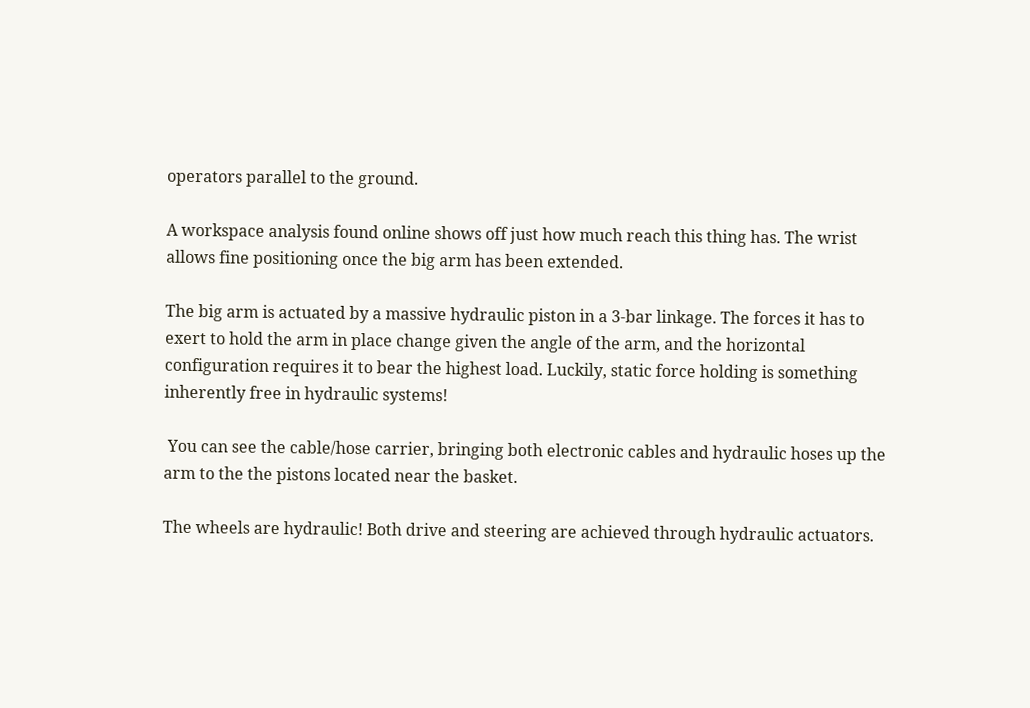operators parallel to the ground.

A workspace analysis found online shows off just how much reach this thing has. The wrist allows fine positioning once the big arm has been extended.

The big arm is actuated by a massive hydraulic piston in a 3-bar linkage. The forces it has to exert to hold the arm in place change given the angle of the arm, and the horizontal configuration requires it to bear the highest load. Luckily, static force holding is something inherently free in hydraulic systems!

 You can see the cable/hose carrier, bringing both electronic cables and hydraulic hoses up the arm to the the pistons located near the basket.

The wheels are hydraulic! Both drive and steering are achieved through hydraulic actuators.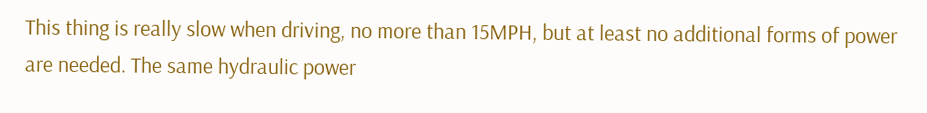This thing is really slow when driving, no more than 15MPH, but at least no additional forms of power are needed. The same hydraulic power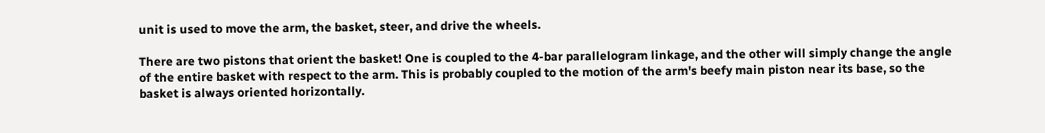unit is used to move the arm, the basket, steer, and drive the wheels.

There are two pistons that orient the basket! One is coupled to the 4-bar parallelogram linkage, and the other will simply change the angle of the entire basket with respect to the arm. This is probably coupled to the motion of the arm's beefy main piston near its base, so the basket is always oriented horizontally.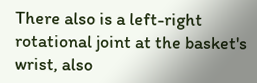There also is a left-right rotational joint at the basket's wrist, also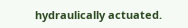hydraulically actuated.